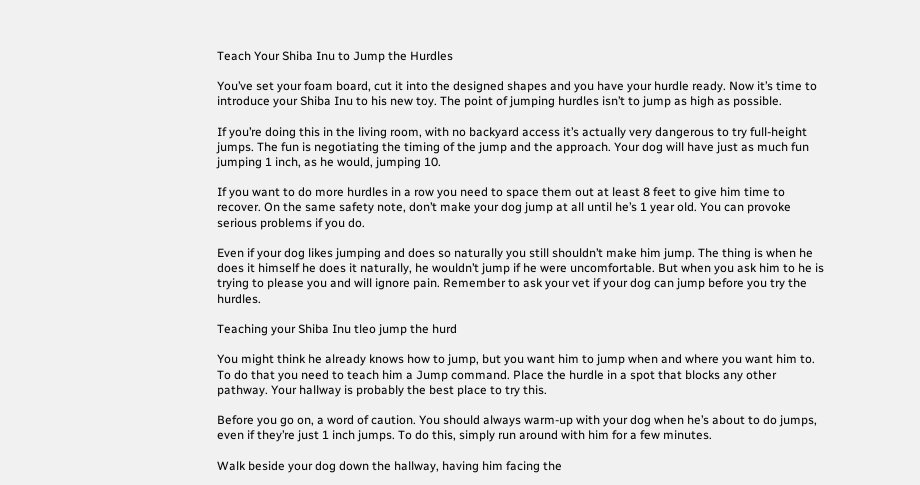Teach Your Shiba Inu to Jump the Hurdles

You’ve set your foam board, cut it into the designed shapes and you have your hurdle ready. Now it’s time to introduce your Shiba Inu to his new toy. The point of jumping hurdles isn’t to jump as high as possible.

If you’re doing this in the living room, with no backyard access it’s actually very dangerous to try full-height jumps. The fun is negotiating the timing of the jump and the approach. Your dog will have just as much fun jumping 1 inch, as he would, jumping 10.

If you want to do more hurdles in a row you need to space them out at least 8 feet to give him time to recover. On the same safety note, don’t make your dog jump at all until he’s 1 year old. You can provoke serious problems if you do.

Even if your dog likes jumping and does so naturally you still shouldn’t make him jump. The thing is when he does it himself he does it naturally, he wouldn’t jump if he were uncomfortable. But when you ask him to he is trying to please you and will ignore pain. Remember to ask your vet if your dog can jump before you try the hurdles.

Teaching your Shiba Inu tleo jump the hurd

You might think he already knows how to jump, but you want him to jump when and where you want him to. To do that you need to teach him a Jump command. Place the hurdle in a spot that blocks any other pathway. Your hallway is probably the best place to try this.

Before you go on, a word of caution. You should always warm-up with your dog when he’s about to do jumps, even if they’re just 1 inch jumps. To do this, simply run around with him for a few minutes.

Walk beside your dog down the hallway, having him facing the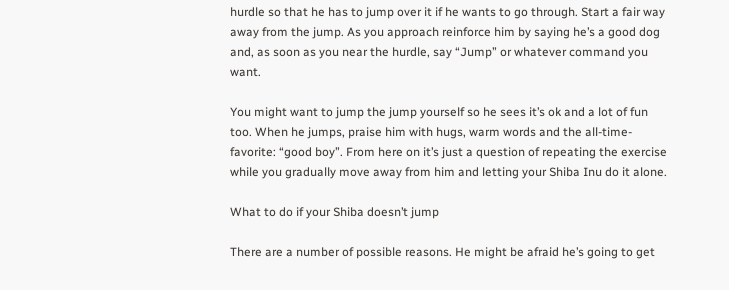hurdle so that he has to jump over it if he wants to go through. Start a fair way away from the jump. As you approach reinforce him by saying he’s a good dog and, as soon as you near the hurdle, say “Jump” or whatever command you want.

You might want to jump the jump yourself so he sees it’s ok and a lot of fun too. When he jumps, praise him with hugs, warm words and the all-time-favorite: “good boy”. From here on it’s just a question of repeating the exercise while you gradually move away from him and letting your Shiba Inu do it alone.

What to do if your Shiba doesn’t jump

There are a number of possible reasons. He might be afraid he’s going to get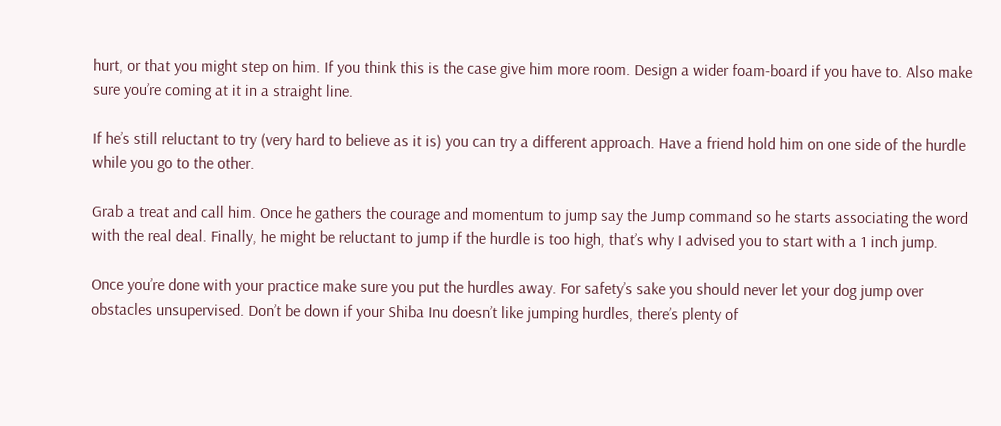hurt, or that you might step on him. If you think this is the case give him more room. Design a wider foam-board if you have to. Also make sure you’re coming at it in a straight line.

If he’s still reluctant to try (very hard to believe as it is) you can try a different approach. Have a friend hold him on one side of the hurdle while you go to the other.

Grab a treat and call him. Once he gathers the courage and momentum to jump say the Jump command so he starts associating the word with the real deal. Finally, he might be reluctant to jump if the hurdle is too high, that’s why I advised you to start with a 1 inch jump.

Once you’re done with your practice make sure you put the hurdles away. For safety’s sake you should never let your dog jump over obstacles unsupervised. Don’t be down if your Shiba Inu doesn’t like jumping hurdles, there’s plenty of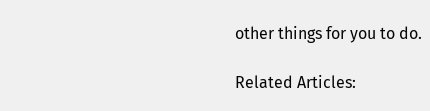other things for you to do.

Related Articles: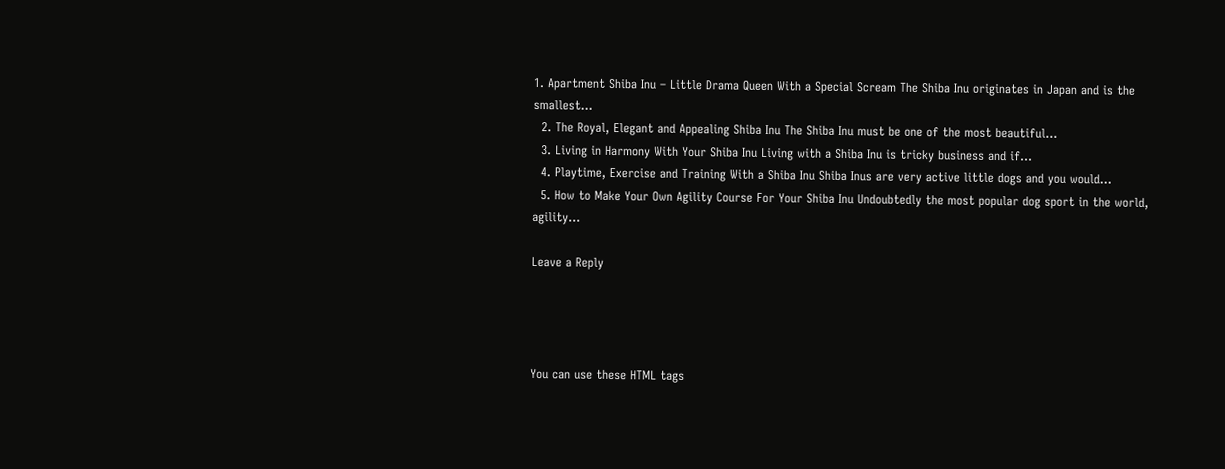1. Apartment Shiba Inu – Little Drama Queen With a Special Scream The Shiba Inu originates in Japan and is the smallest...
  2. The Royal, Elegant and Appealing Shiba Inu The Shiba Inu must be one of the most beautiful...
  3. Living in Harmony With Your Shiba Inu Living with a Shiba Inu is tricky business and if...
  4. Playtime, Exercise and Training With a Shiba Inu Shiba Inus are very active little dogs and you would...
  5. How to Make Your Own Agility Course For Your Shiba Inu Undoubtedly the most popular dog sport in the world, agility...

Leave a Reply




You can use these HTML tags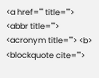<a href="" title=""> <abbr title=""> <acronym title=""> <b> <blockquote cite="">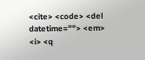<cite> <code> <del datetime=""> <em> <i> <q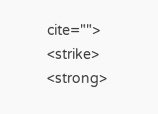cite=""> <strike> <strong>